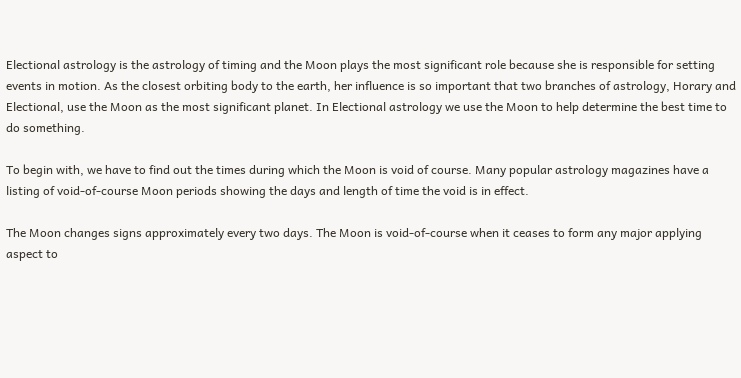Electional astrology is the astrology of timing and the Moon plays the most significant role because she is responsible for setting events in motion. As the closest orbiting body to the earth, her influence is so important that two branches of astrology, Horary and Electional, use the Moon as the most significant planet. In Electional astrology we use the Moon to help determine the best time to do something.

To begin with, we have to find out the times during which the Moon is void of course. Many popular astrology magazines have a listing of void-of-course Moon periods showing the days and length of time the void is in effect.

The Moon changes signs approximately every two days. The Moon is void-of-course when it ceases to form any major applying aspect to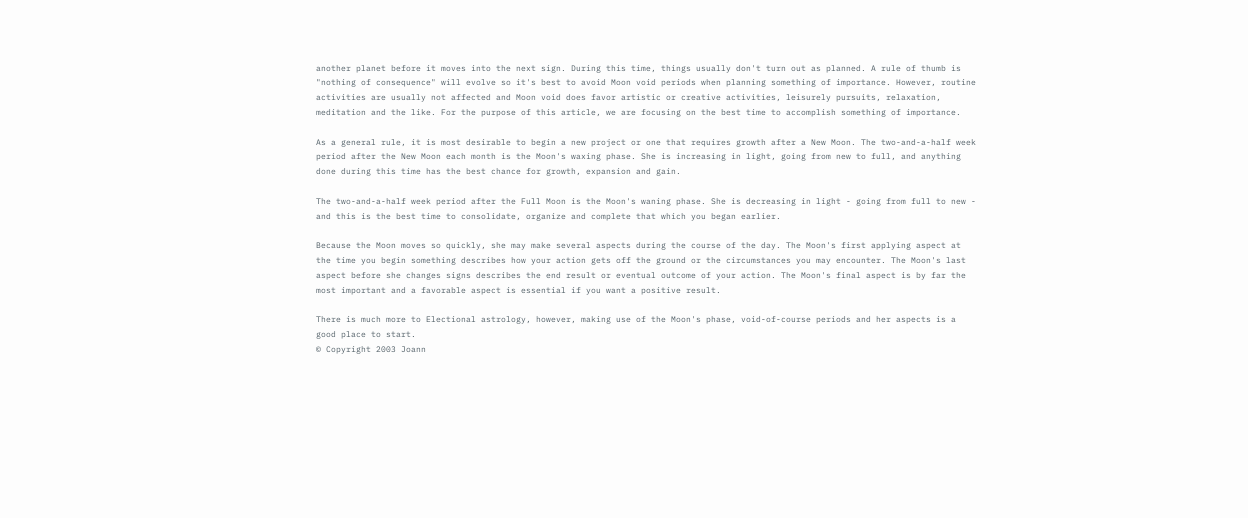another planet before it moves into the next sign. During this time, things usually don't turn out as planned. A rule of thumb is "nothing of consequence" will evolve so it's best to avoid Moon void periods when planning something of importance. However, routine activities are usually not affected and Moon void does favor artistic or creative activities, leisurely pursuits, relaxation, meditation and the like. For the purpose of this article, we are focusing on the best time to accomplish something of importance.

As a general rule, it is most desirable to begin a new project or one that requires growth after a New Moon. The two-and-a-half week period after the New Moon each month is the Moon's waxing phase. She is increasing in light, going from new to full, and anything done during this time has the best chance for growth, expansion and gain.

The two-and-a-half week period after the Full Moon is the Moon's waning phase. She is decreasing in light - going from full to new - and this is the best time to consolidate, organize and complete that which you began earlier.

Because the Moon moves so quickly, she may make several aspects during the course of the day. The Moon's first applying aspect at the time you begin something describes how your action gets off the ground or the circumstances you may encounter. The Moon's last aspect before she changes signs describes the end result or eventual outcome of your action. The Moon's final aspect is by far the most important and a favorable aspect is essential if you want a positive result.

There is much more to Electional astrology, however, making use of the Moon's phase, void-of-course periods and her aspects is a good place to start.
© Copyright 2003 Joann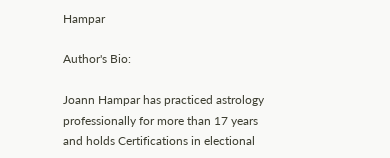Hampar

Author's Bio:

Joann Hampar has practiced astrology professionally for more than 17 years and holds Certifications in electional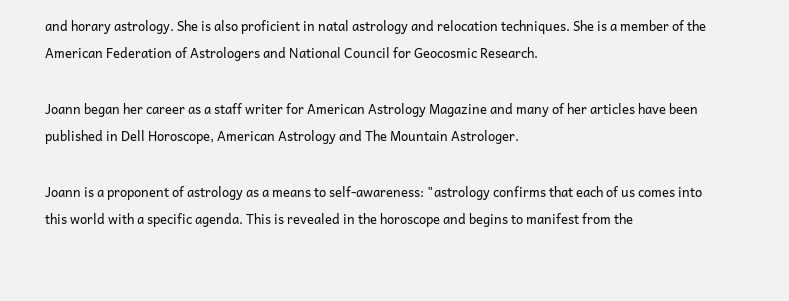and horary astrology. She is also proficient in natal astrology and relocation techniques. She is a member of the American Federation of Astrologers and National Council for Geocosmic Research.

Joann began her career as a staff writer for American Astrology Magazine and many of her articles have been published in Dell Horoscope, American Astrology and The Mountain Astrologer.

Joann is a proponent of astrology as a means to self-awareness: "astrology confirms that each of us comes into this world with a specific agenda. This is revealed in the horoscope and begins to manifest from the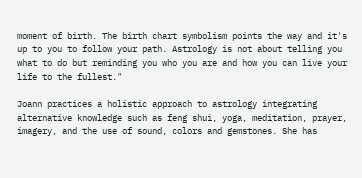moment of birth. The birth chart symbolism points the way and it's up to you to follow your path. Astrology is not about telling you what to do but reminding you who you are and how you can live your life to the fullest."

Joann practices a holistic approach to astrology integrating alternative knowledge such as feng shui, yoga, meditation, prayer, imagery, and the use of sound, colors and gemstones. She has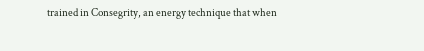trained in Consegrity, an energy technique that when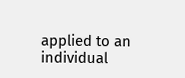applied to an individual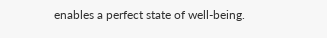enables a perfect state of well-being.